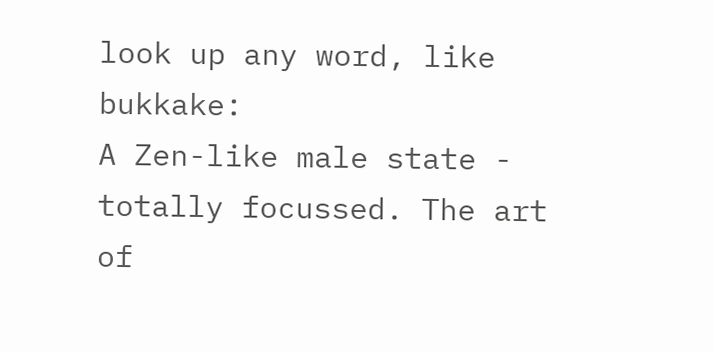look up any word, like bukkake:
A Zen-like male state - totally focussed. The art of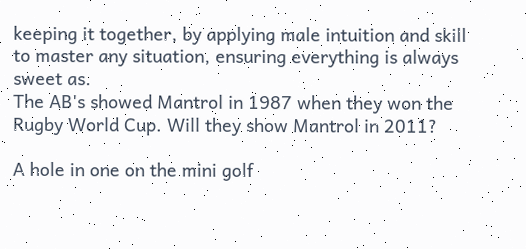keeping it together, by applying male intuition and skill to master any situation, ensuring everything is always sweet as.
The AB's showed Mantrol in 1987 when they won the Rugby World Cup. Will they show Mantrol in 2011?

A hole in one on the mini golf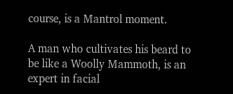course, is a Mantrol moment.

A man who cultivates his beard to be like a Woolly Mammoth, is an expert in facial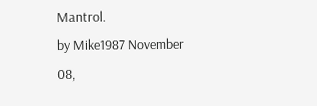Mantrol.
by Mike1987 November 08,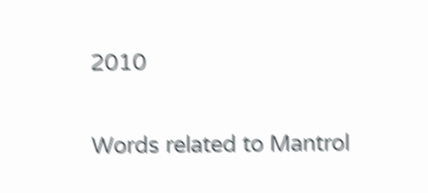2010

Words related to Mantrol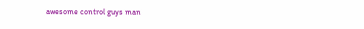awesome control guys man